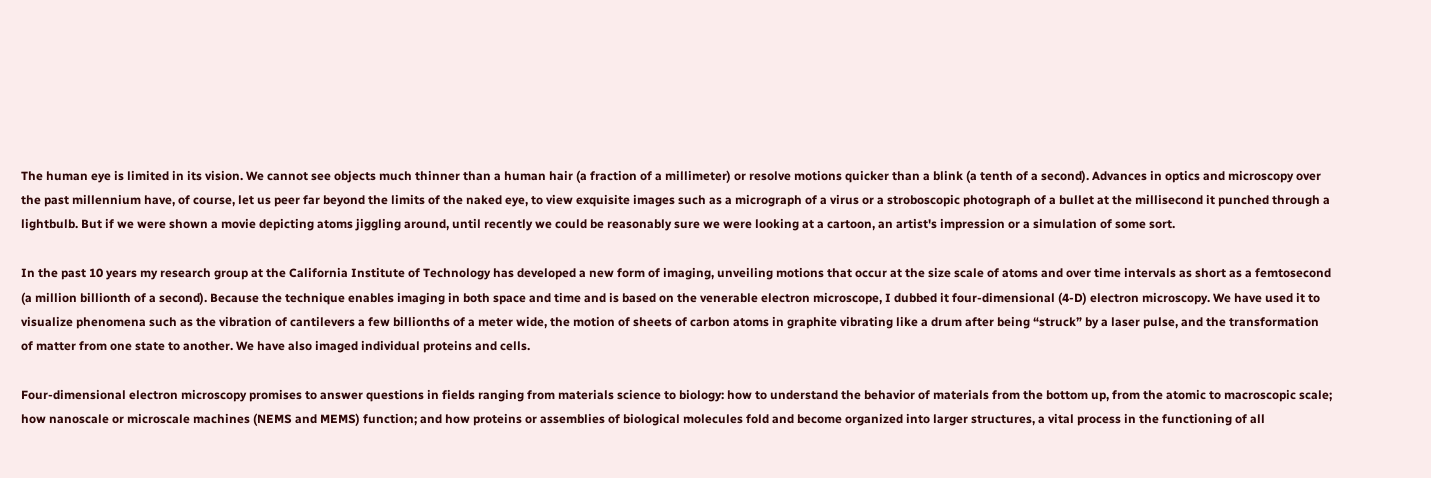The human eye is limited in its vision. We cannot see objects much thinner than a human hair (a fraction of a millimeter) or resolve motions quicker than a blink (a tenth of a second). Advances in optics and microscopy over the past millennium have, of course, let us peer far beyond the limits of the naked eye, to view exquisite images such as a micrograph of a virus or a stroboscopic photograph of a bullet at the millisecond it punched through a lightbulb. But if we were shown a movie depicting atoms jiggling around, until recently we could be reasonably sure we were looking at a cartoon, an artist's impression or a simulation of some sort.

In the past 10 years my research group at the California Institute of Technology has developed a new form of imaging, unveiling motions that occur at the size scale of atoms and over time intervals as short as a femtosecond (a million billionth of a second). Because the technique enables imaging in both space and time and is based on the venerable electron microscope, I dubbed it four-dimensional (4-D) electron microscopy. We have used it to visualize phenomena such as the vibration of cantilevers a few billionths of a meter wide, the motion of sheets of carbon atoms in graphite vibrating like a drum after being “struck” by a laser pulse, and the transformation of matter from one state to another. We have also imaged individual proteins and cells.

Four-dimensional electron microscopy promises to answer questions in fields ranging from materials science to biology: how to understand the behavior of materials from the bottom up, from the atomic to macroscopic scale; how nanoscale or microscale machines (NEMS and MEMS) function; and how proteins or assemblies of biological molecules fold and become organized into larger structures, a vital process in the functioning of all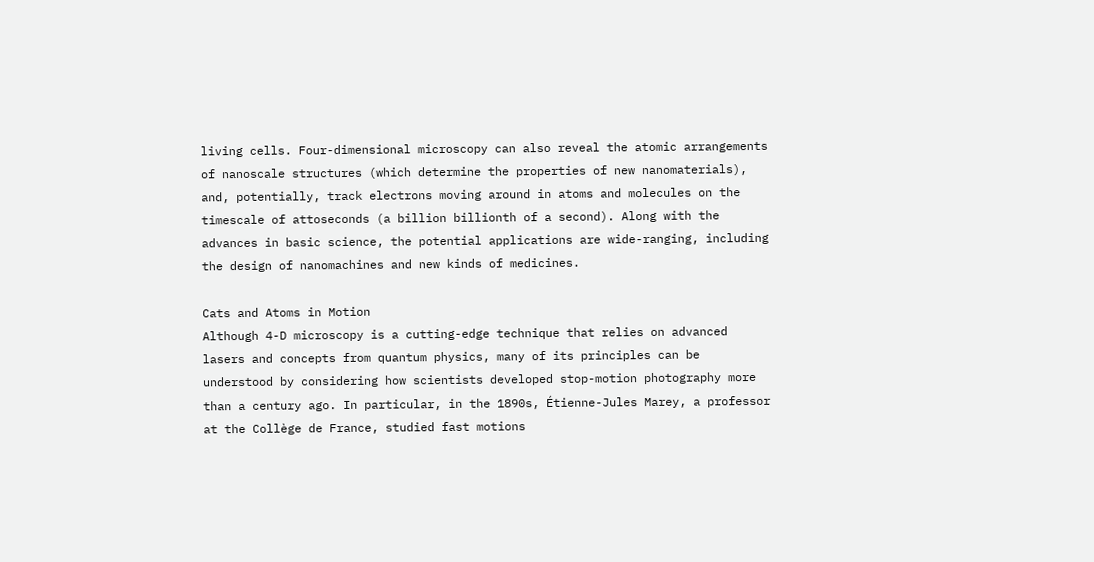living cells. Four-dimensional microscopy can also reveal the atomic arrangements of nanoscale structures (which determine the properties of new nanomaterials), and, potentially, track electrons moving around in atoms and molecules on the timescale of attoseconds (a billion billionth of a second). Along with the advances in basic science, the potential applications are wide-ranging, including the design of nanomachines and new kinds of medicines.

Cats and Atoms in Motion
Although 4-D microscopy is a cutting-edge technique that relies on advanced lasers and concepts from quantum physics, many of its principles can be understood by considering how scientists developed stop-motion photography more than a century ago. In particular, in the 1890s, Étienne-Jules Marey, a professor at the Collège de France, studied fast motions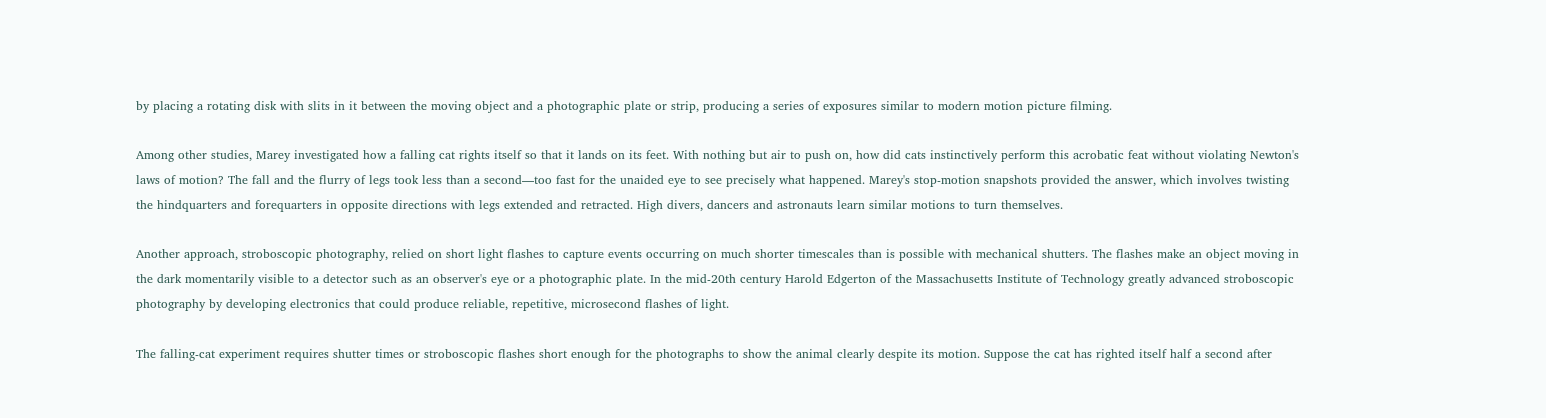by placing a rotating disk with slits in it between the moving object and a photographic plate or strip, producing a series of exposures similar to modern motion picture filming.

Among other studies, Marey investigated how a falling cat rights itself so that it lands on its feet. With nothing but air to push on, how did cats instinctively perform this acrobatic feat without violating Newton's laws of motion? The fall and the flurry of legs took less than a second—too fast for the unaided eye to see precisely what happened. Marey's stop-motion snapshots provided the answer, which involves twisting the hindquarters and forequarters in opposite directions with legs extended and retracted. High divers, dancers and astronauts learn similar motions to turn themselves.

Another approach, stroboscopic photography, relied on short light flashes to capture events occurring on much shorter timescales than is possible with mechanical shutters. The flashes make an object moving in the dark momentarily visible to a detector such as an observer's eye or a photographic plate. In the mid-20th century Harold Edgerton of the Massachusetts Institute of Technology greatly advanced stroboscopic photography by developing electronics that could produce reliable, repetitive, microsecond flashes of light.

The falling-cat experiment requires shutter times or stroboscopic flashes short enough for the photographs to show the animal clearly despite its motion. Suppose the cat has righted itself half a second after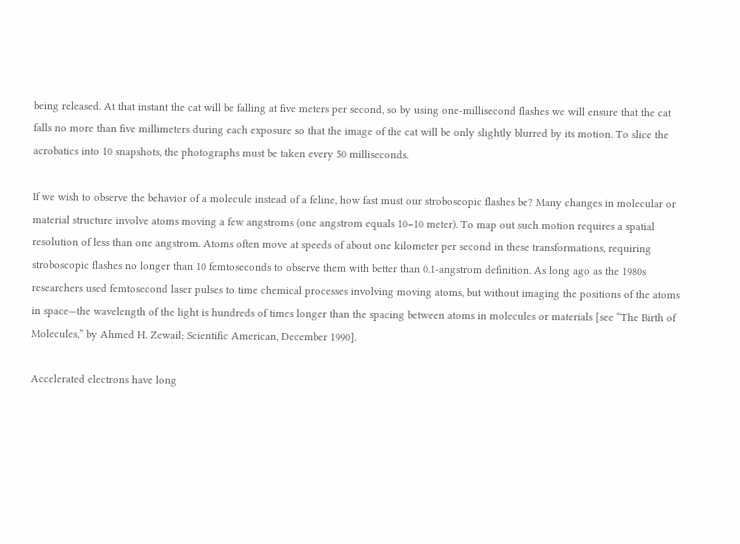being released. At that instant the cat will be falling at five meters per second, so by using one-millisecond flashes we will ensure that the cat falls no more than five millimeters during each exposure so that the image of the cat will be only slightly blurred by its motion. To slice the acrobatics into 10 snapshots, the photographs must be taken every 50 milliseconds.

If we wish to observe the behavior of a molecule instead of a feline, how fast must our stroboscopic flashes be? Many changes in molecular or material structure involve atoms moving a few angstroms (one angstrom equals 10−10 meter). To map out such motion requires a spatial resolution of less than one angstrom. Atoms often move at speeds of about one kilometer per second in these transformations, requiring stroboscopic flashes no longer than 10 femtoseconds to observe them with better than 0.1-angstrom definition. As long ago as the 1980s researchers used femtosecond laser pulses to time chemical processes involving moving atoms, but without imaging the positions of the atoms in space—the wavelength of the light is hundreds of times longer than the spacing between atoms in molecules or materials [see “The Birth of Molecules,” by Ahmed H. Zewail; Scientific American, December 1990].

Accelerated electrons have long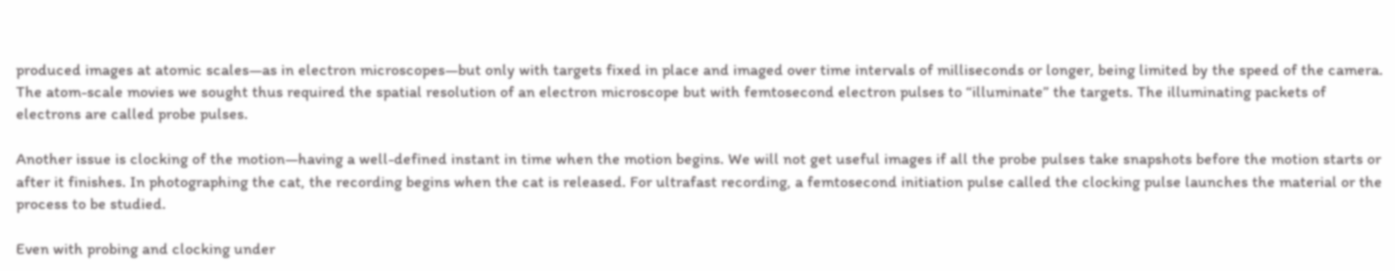produced images at atomic scales—as in electron microscopes—but only with targets fixed in place and imaged over time intervals of milliseconds or longer, being limited by the speed of the camera. The atom-scale movies we sought thus required the spatial resolution of an electron microscope but with femtosecond electron pulses to “illuminate” the targets. The illuminating packets of electrons are called probe pulses.

Another issue is clocking of the motion—having a well-defined instant in time when the motion begins. We will not get useful images if all the probe pulses take snapshots before the motion starts or after it finishes. In photographing the cat, the recording begins when the cat is released. For ultrafast recording, a femtosecond initiation pulse called the clocking pulse launches the material or the process to be studied.

Even with probing and clocking under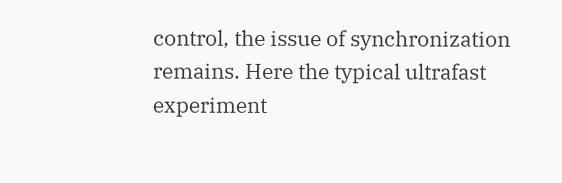control, the issue of synchronization remains. Here the typical ultrafast experiment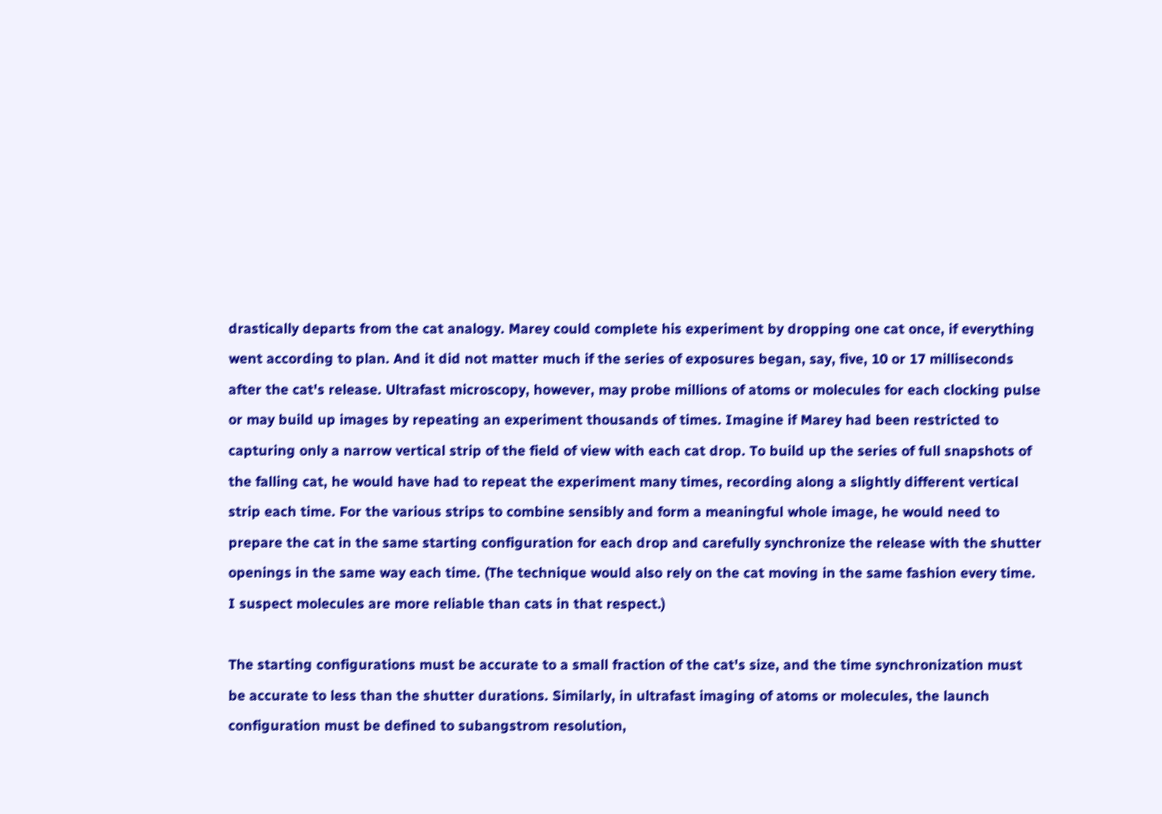drastically departs from the cat analogy. Marey could complete his experiment by dropping one cat once, if everything went according to plan. And it did not matter much if the series of exposures began, say, five, 10 or 17 milliseconds after the cat's release. Ultrafast microscopy, however, may probe millions of atoms or molecules for each clocking pulse or may build up images by repeating an experiment thousands of times. Imagine if Marey had been restricted to capturing only a narrow vertical strip of the field of view with each cat drop. To build up the series of full snapshots of the falling cat, he would have had to repeat the experiment many times, recording along a slightly different vertical strip each time. For the various strips to combine sensibly and form a meaningful whole image, he would need to prepare the cat in the same starting configuration for each drop and carefully synchronize the release with the shutter openings in the same way each time. (The technique would also rely on the cat moving in the same fashion every time. I suspect molecules are more reliable than cats in that respect.)

The starting configurations must be accurate to a small fraction of the cat's size, and the time synchronization must be accurate to less than the shutter durations. Similarly, in ultrafast imaging of atoms or molecules, the launch configuration must be defined to subangstrom resolution,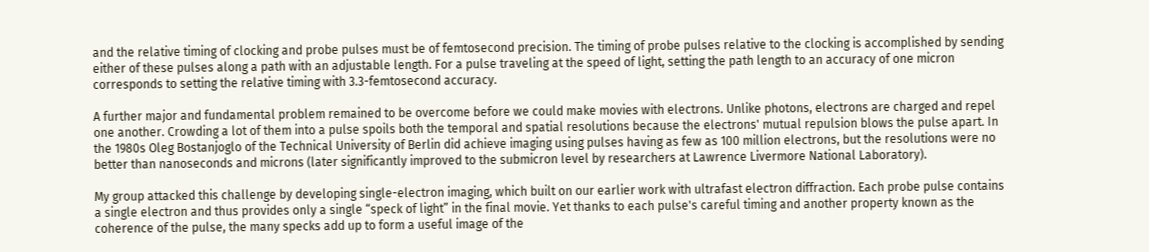and the relative timing of clocking and probe pulses must be of femtosecond precision. The timing of probe pulses relative to the clocking is accomplished by sending either of these pulses along a path with an adjustable length. For a pulse traveling at the speed of light, setting the path length to an accuracy of one micron corresponds to setting the relative timing with 3.3-femtosecond accuracy.

A further major and fundamental problem remained to be overcome before we could make movies with electrons. Unlike photons, electrons are charged and repel one another. Crowding a lot of them into a pulse spoils both the temporal and spatial resolutions because the electrons' mutual repulsion blows the pulse apart. In the 1980s Oleg Bostanjoglo of the Technical University of Berlin did achieve imaging using pulses having as few as 100 million electrons, but the resolutions were no better than nanoseconds and microns (later significantly improved to the submicron level by researchers at Lawrence Livermore National Laboratory).

My group attacked this challenge by developing single-electron imaging, which built on our earlier work with ultrafast electron diffraction. Each probe pulse contains a single electron and thus provides only a single “speck of light” in the final movie. Yet thanks to each pulse's careful timing and another property known as the coherence of the pulse, the many specks add up to form a useful image of the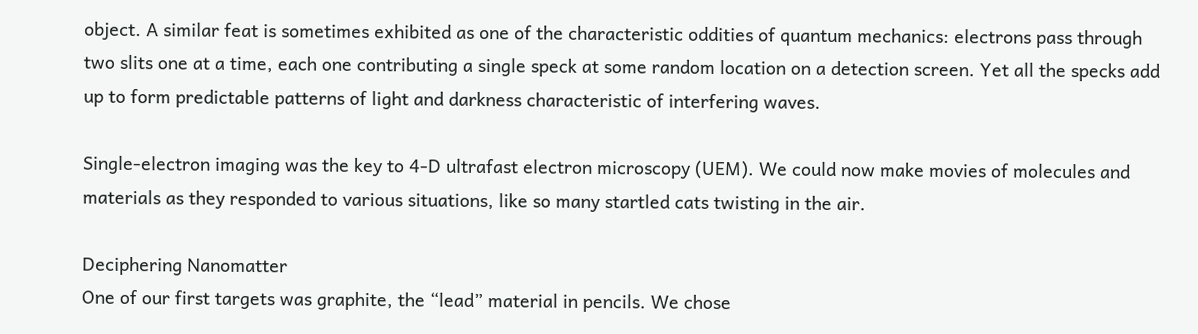object. A similar feat is sometimes exhibited as one of the characteristic oddities of quantum mechanics: electrons pass through two slits one at a time, each one contributing a single speck at some random location on a detection screen. Yet all the specks add up to form predictable patterns of light and darkness characteristic of interfering waves.

Single-electron imaging was the key to 4-D ultrafast electron microscopy (UEM). We could now make movies of molecules and materials as they responded to various situations, like so many startled cats twisting in the air.

Deciphering Nanomatter
One of our first targets was graphite, the “lead” material in pencils. We chose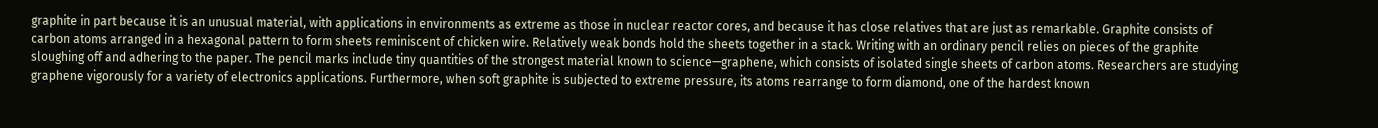graphite in part because it is an unusual material, with applications in environments as extreme as those in nuclear reactor cores, and because it has close relatives that are just as remarkable. Graphite consists of carbon atoms arranged in a hexagonal pattern to form sheets reminiscent of chicken wire. Relatively weak bonds hold the sheets together in a stack. Writing with an ordinary pencil relies on pieces of the graphite sloughing off and adhering to the paper. The pencil marks include tiny quantities of the strongest material known to science—graphene, which consists of isolated single sheets of carbon atoms. Researchers are studying graphene vigorously for a variety of electronics applications. Furthermore, when soft graphite is subjected to extreme pressure, its atoms rearrange to form diamond, one of the hardest known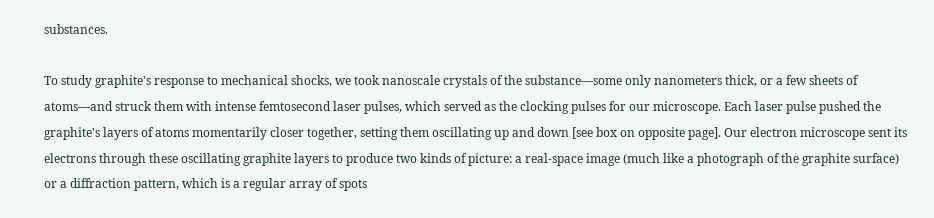substances.

To study graphite's response to mechanical shocks, we took nanoscale crystals of the substance—some only nanometers thick, or a few sheets of atoms—and struck them with intense femtosecond laser pulses, which served as the clocking pulses for our microscope. Each laser pulse pushed the graphite's layers of atoms momentarily closer together, setting them oscillating up and down [see box on opposite page]. Our electron microscope sent its electrons through these oscillating graphite layers to produce two kinds of picture: a real-space image (much like a photograph of the graphite surface) or a diffraction pattern, which is a regular array of spots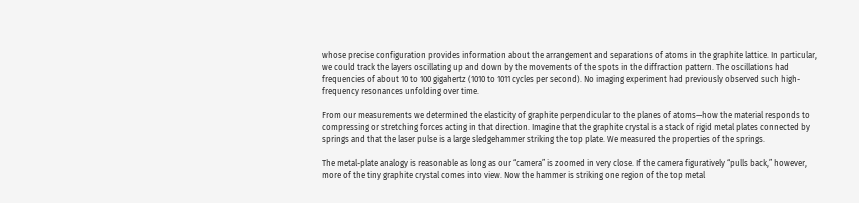whose precise configuration provides information about the arrangement and separations of atoms in the graphite lattice. In particular, we could track the layers oscillating up and down by the movements of the spots in the diffraction pattern. The oscillations had frequencies of about 10 to 100 gigahertz (1010 to 1011 cycles per second). No imaging experiment had previously observed such high-frequency resonances unfolding over time.

From our measurements we determined the elasticity of graphite perpendicular to the planes of atoms—how the material responds to compressing or stretching forces acting in that direction. Imagine that the graphite crystal is a stack of rigid metal plates connected by springs and that the laser pulse is a large sledgehammer striking the top plate. We measured the properties of the springs.

The metal-plate analogy is reasonable as long as our “camera” is zoomed in very close. If the camera figuratively “pulls back,” however, more of the tiny graphite crystal comes into view. Now the hammer is striking one region of the top metal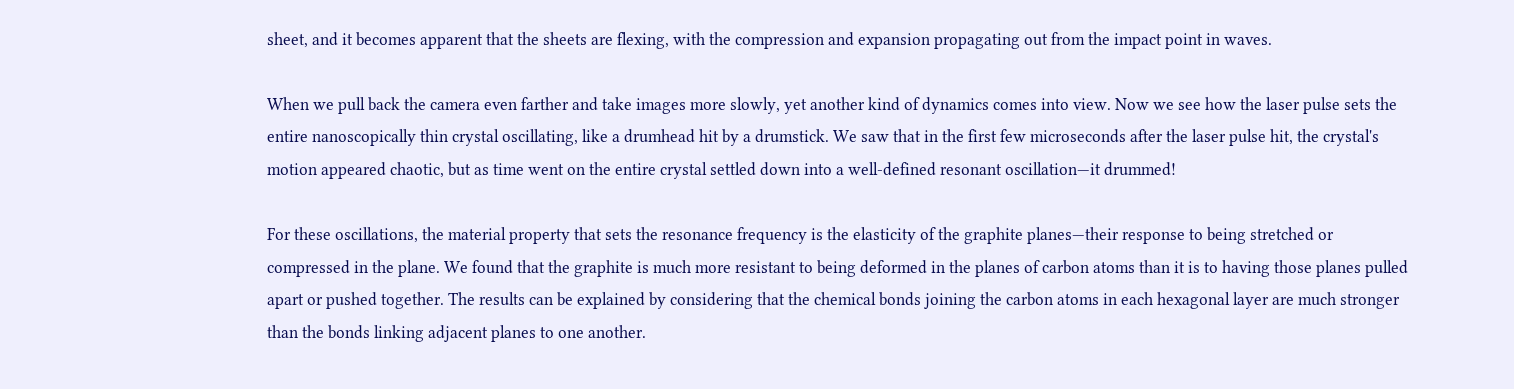sheet, and it becomes apparent that the sheets are flexing, with the compression and expansion propagating out from the impact point in waves.

When we pull back the camera even farther and take images more slowly, yet another kind of dynamics comes into view. Now we see how the laser pulse sets the entire nanoscopically thin crystal oscillating, like a drumhead hit by a drumstick. We saw that in the first few microseconds after the laser pulse hit, the crystal's motion appeared chaotic, but as time went on the entire crystal settled down into a well-defined resonant oscillation—it drummed!

For these oscillations, the material property that sets the resonance frequency is the elasticity of the graphite planes—their response to being stretched or compressed in the plane. We found that the graphite is much more resistant to being deformed in the planes of carbon atoms than it is to having those planes pulled apart or pushed together. The results can be explained by considering that the chemical bonds joining the carbon atoms in each hexagonal layer are much stronger than the bonds linking adjacent planes to one another.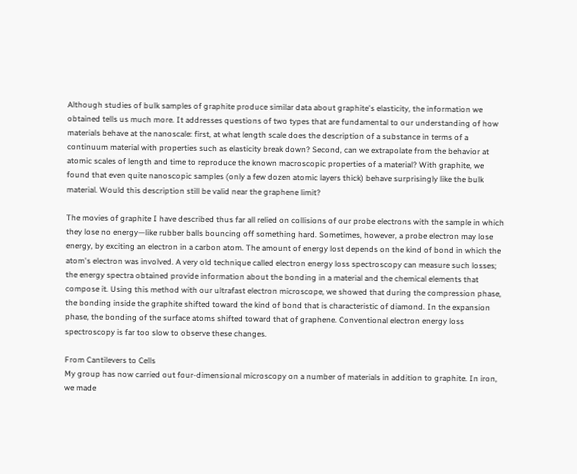Although studies of bulk samples of graphite produce similar data about graphite's elasticity, the information we obtained tells us much more. It addresses questions of two types that are fundamental to our understanding of how materials behave at the nanoscale: first, at what length scale does the description of a substance in terms of a continuum material with properties such as elasticity break down? Second, can we extrapolate from the behavior at atomic scales of length and time to reproduce the known macroscopic properties of a material? With graphite, we found that even quite nanoscopic samples (only a few dozen atomic layers thick) behave surprisingly like the bulk material. Would this description still be valid near the graphene limit?

The movies of graphite I have described thus far all relied on collisions of our probe electrons with the sample in which they lose no energy—like rubber balls bouncing off something hard. Sometimes, however, a probe electron may lose energy, by exciting an electron in a carbon atom. The amount of energy lost depends on the kind of bond in which the atom's electron was involved. A very old technique called electron energy loss spectroscopy can measure such losses; the energy spectra obtained provide information about the bonding in a material and the chemical elements that compose it. Using this method with our ultrafast electron microscope, we showed that during the compression phase, the bonding inside the graphite shifted toward the kind of bond that is characteristic of diamond. In the expansion phase, the bonding of the surface atoms shifted toward that of graphene. Conventional electron energy loss spectroscopy is far too slow to observe these changes.

From Cantilevers to Cells
My group has now carried out four-dimensional microscopy on a number of materials in addition to graphite. In iron, we made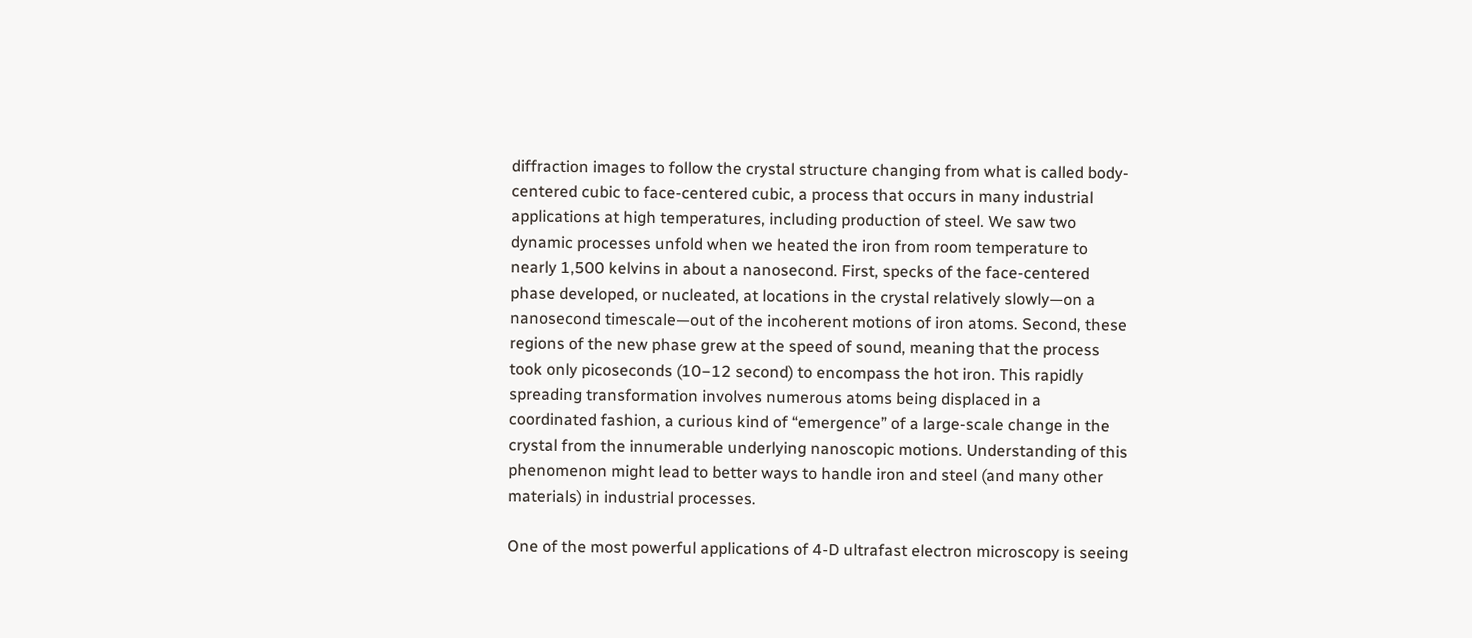diffraction images to follow the crystal structure changing from what is called body-centered cubic to face-centered cubic, a process that occurs in many industrial applications at high temperatures, including production of steel. We saw two dynamic processes unfold when we heated the iron from room temperature to nearly 1,500 kelvins in about a nanosecond. First, specks of the face-centered phase developed, or nucleated, at locations in the crystal relatively slowly—on a nanosecond timescale—out of the incoherent motions of iron atoms. Second, these regions of the new phase grew at the speed of sound, meaning that the process took only picoseconds (10−12 second) to encompass the hot iron. This rapidly spreading transformation involves numerous atoms being displaced in a coordinated fashion, a curious kind of “emergence” of a large-scale change in the crystal from the innumerable underlying nanoscopic motions. Understanding of this phenomenon might lead to better ways to handle iron and steel (and many other materials) in industrial processes.

One of the most powerful applications of 4-D ultrafast electron microscopy is seeing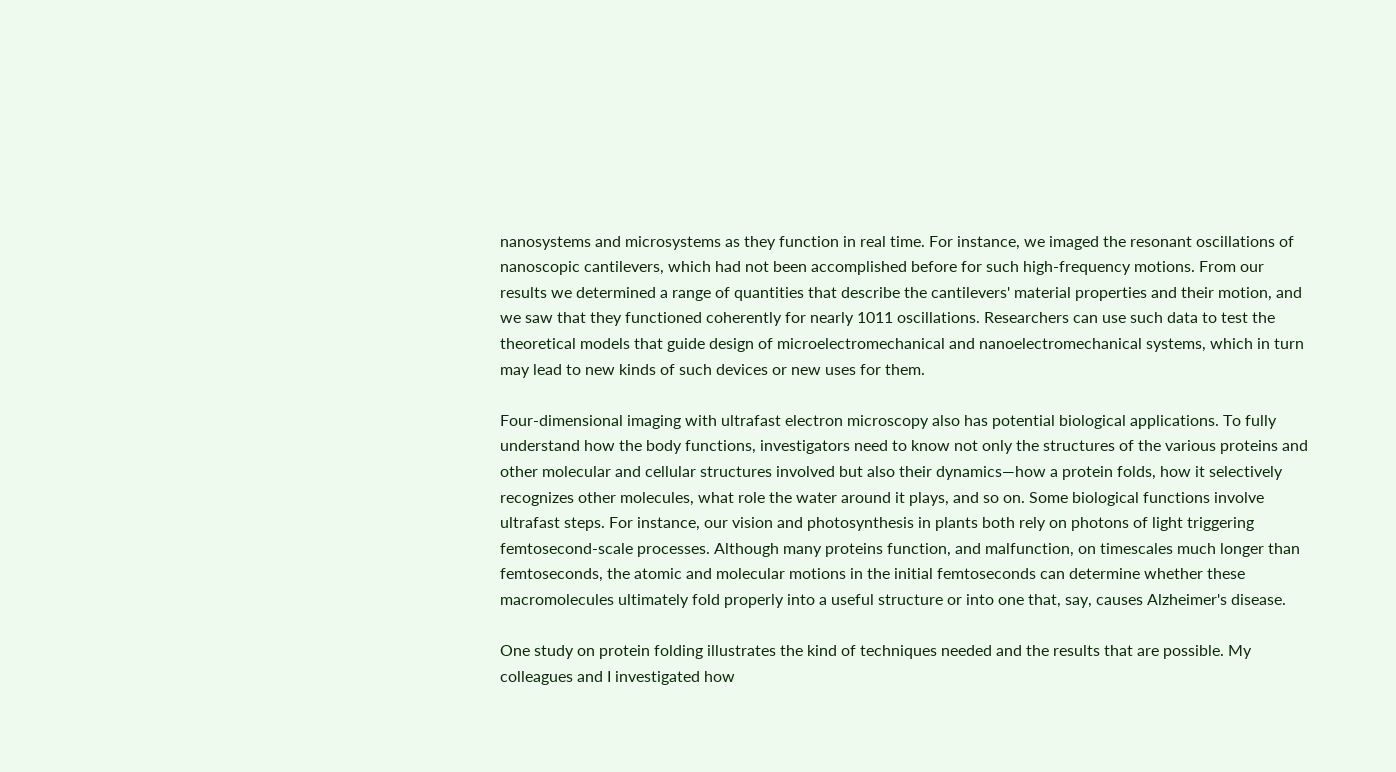nanosystems and microsystems as they function in real time. For instance, we imaged the resonant oscillations of nanoscopic cantilevers, which had not been accomplished before for such high-frequency motions. From our results we determined a range of quantities that describe the cantilevers' material properties and their motion, and we saw that they functioned coherently for nearly 1011 oscillations. Researchers can use such data to test the theoretical models that guide design of microelectromechanical and nanoelectromechanical systems, which in turn may lead to new kinds of such devices or new uses for them.

Four-dimensional imaging with ultrafast electron microscopy also has potential biological applications. To fully understand how the body functions, investigators need to know not only the structures of the various proteins and other molecular and cellular structures involved but also their dynamics—how a protein folds, how it selectively recognizes other molecules, what role the water around it plays, and so on. Some biological functions involve ultrafast steps. For instance, our vision and photosynthesis in plants both rely on photons of light triggering femtosecond-scale processes. Although many proteins function, and malfunction, on timescales much longer than femtoseconds, the atomic and molecular motions in the initial femtoseconds can determine whether these macromolecules ultimately fold properly into a useful structure or into one that, say, causes Alzheimer's disease.

One study on protein folding illustrates the kind of techniques needed and the results that are possible. My colleagues and I investigated how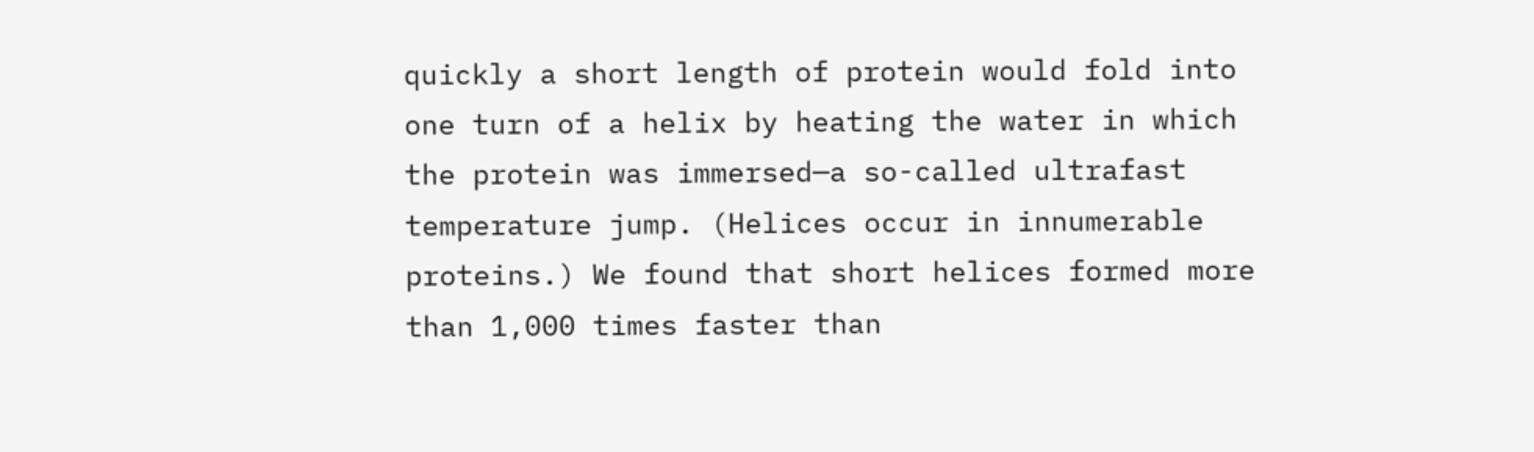quickly a short length of protein would fold into one turn of a helix by heating the water in which the protein was immersed—a so-called ultrafast temperature jump. (Helices occur in innumerable proteins.) We found that short helices formed more than 1,000 times faster than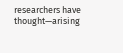researchers have thought—arising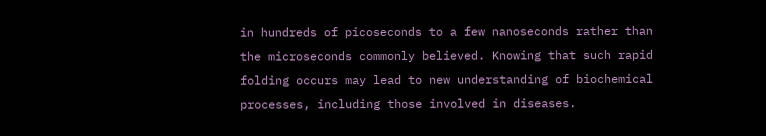in hundreds of picoseconds to a few nanoseconds rather than the microseconds commonly believed. Knowing that such rapid folding occurs may lead to new understanding of biochemical processes, including those involved in diseases.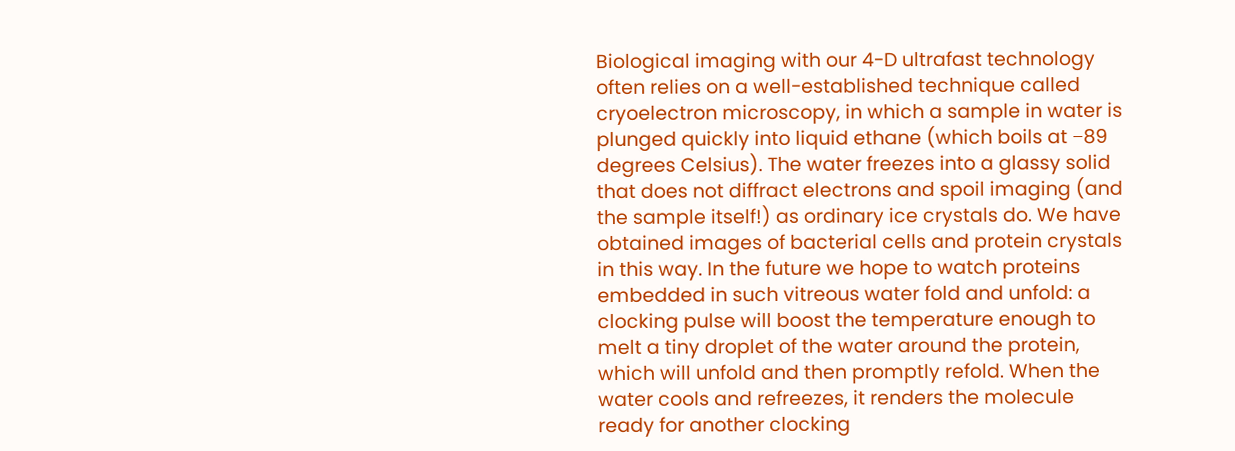Biological imaging with our 4-D ultrafast technology often relies on a well-established technique called cryoelectron microscopy, in which a sample in water is plunged quickly into liquid ethane (which boils at −89 degrees Celsius). The water freezes into a glassy solid that does not diffract electrons and spoil imaging (and the sample itself!) as ordinary ice crystals do. We have obtained images of bacterial cells and protein crystals in this way. In the future we hope to watch proteins embedded in such vitreous water fold and unfold: a clocking pulse will boost the temperature enough to melt a tiny droplet of the water around the protein, which will unfold and then promptly refold. When the water cools and refreezes, it renders the molecule ready for another clocking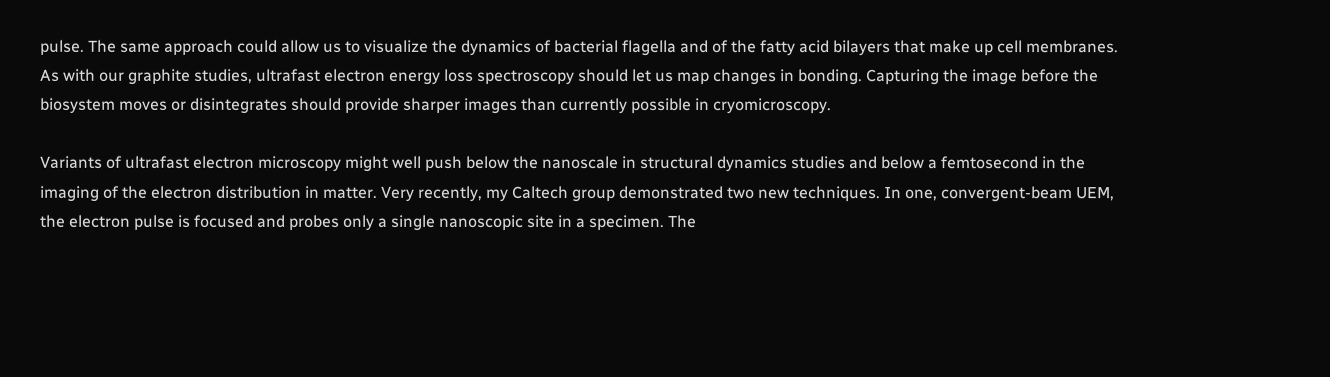pulse. The same approach could allow us to visualize the dynamics of bacterial flagella and of the fatty acid bilayers that make up cell membranes. As with our graphite studies, ultrafast electron energy loss spectroscopy should let us map changes in bonding. Capturing the image before the biosystem moves or disintegrates should provide sharper images than currently possible in cryomicroscopy.

Variants of ultrafast electron microscopy might well push below the nanoscale in structural dynamics studies and below a femtosecond in the imaging of the electron distribution in matter. Very recently, my Caltech group demonstrated two new techniques. In one, convergent-beam UEM, the electron pulse is focused and probes only a single nanoscopic site in a specimen. The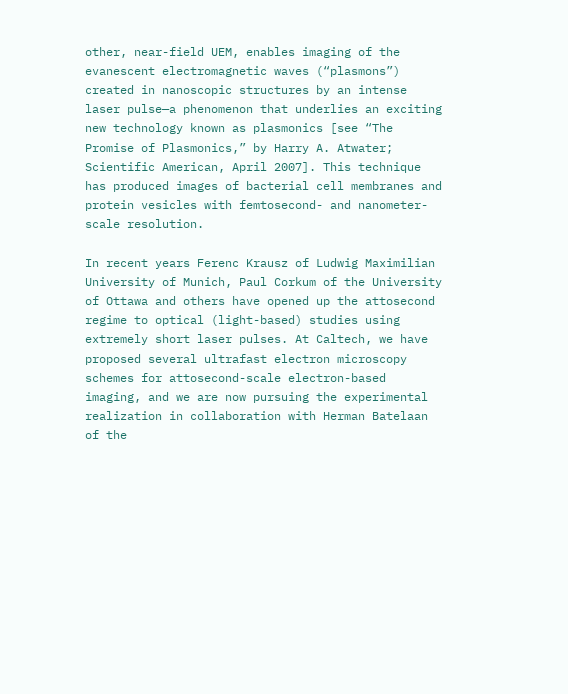other, near-field UEM, enables imaging of the evanescent electromagnetic waves (“plasmons”) created in nanoscopic structures by an intense laser pulse—a phenomenon that underlies an exciting new technology known as plasmonics [see “The Promise of Plasmonics,” by Harry A. Atwater; Scientific American, April 2007]. This technique has produced images of bacterial cell membranes and protein vesicles with femtosecond- and nanometer-scale resolution.

In recent years Ferenc Krausz of Ludwig Maximilian University of Munich, Paul Corkum of the University of Ottawa and others have opened up the attosecond regime to optical (light-based) studies using extremely short laser pulses. At Caltech, we have proposed several ultrafast electron microscopy schemes for attosecond-scale electron-based imaging, and we are now pursuing the experimental realization in collaboration with Herman Batelaan of the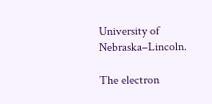University of Nebraska–Lincoln.

The electron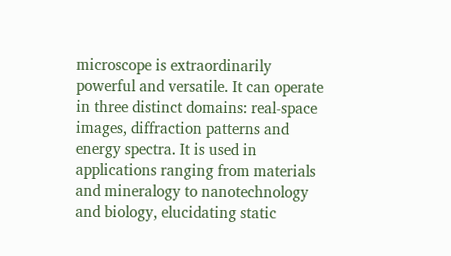microscope is extraordinarily powerful and versatile. It can operate in three distinct domains: real-space images, diffraction patterns and energy spectra. It is used in applications ranging from materials and mineralogy to nanotechnology and biology, elucidating static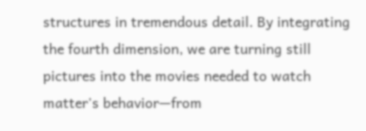structures in tremendous detail. By integrating the fourth dimension, we are turning still pictures into the movies needed to watch matter's behavior—from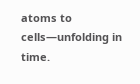atoms to cells—unfolding in time.